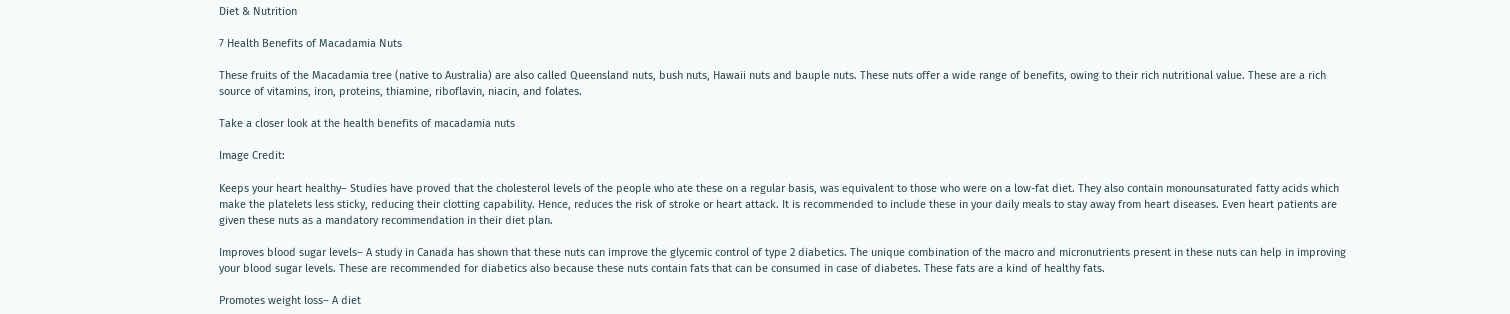Diet & Nutrition

7 Health Benefits of Macadamia Nuts

These fruits of the Macadamia tree (native to Australia) are also called Queensland nuts, bush nuts, Hawaii nuts and bauple nuts. These nuts offer a wide range of benefits, owing to their rich nutritional value. These are a rich source of vitamins, iron, proteins, thiamine, riboflavin, niacin, and folates.

Take a closer look at the health benefits of macadamia nuts

Image Credit:

Keeps your heart healthy– Studies have proved that the cholesterol levels of the people who ate these on a regular basis, was equivalent to those who were on a low-fat diet. They also contain monounsaturated fatty acids which make the platelets less sticky, reducing their clotting capability. Hence, reduces the risk of stroke or heart attack. It is recommended to include these in your daily meals to stay away from heart diseases. Even heart patients are given these nuts as a mandatory recommendation in their diet plan.

Improves blood sugar levels– A study in Canada has shown that these nuts can improve the glycemic control of type 2 diabetics. The unique combination of the macro and micronutrients present in these nuts can help in improving your blood sugar levels. These are recommended for diabetics also because these nuts contain fats that can be consumed in case of diabetes. These fats are a kind of healthy fats.

Promotes weight loss– A diet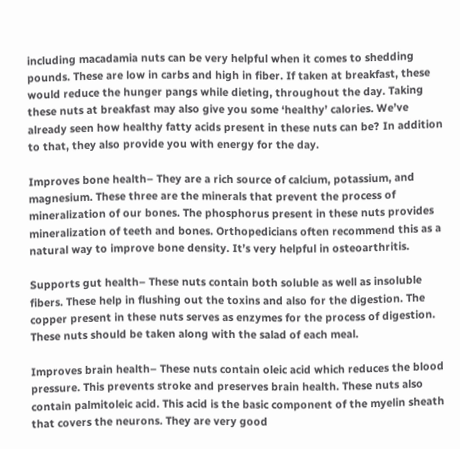including macadamia nuts can be very helpful when it comes to shedding pounds. These are low in carbs and high in fiber. If taken at breakfast, these would reduce the hunger pangs while dieting, throughout the day. Taking these nuts at breakfast may also give you some ‘healthy’ calories. We’ve already seen how healthy fatty acids present in these nuts can be? In addition to that, they also provide you with energy for the day.

Improves bone health– They are a rich source of calcium, potassium, and magnesium. These three are the minerals that prevent the process of mineralization of our bones. The phosphorus present in these nuts provides mineralization of teeth and bones. Orthopedicians often recommend this as a natural way to improve bone density. It’s very helpful in osteoarthritis.

Supports gut health– These nuts contain both soluble as well as insoluble fibers. These help in flushing out the toxins and also for the digestion. The copper present in these nuts serves as enzymes for the process of digestion. These nuts should be taken along with the salad of each meal.

Improves brain health– These nuts contain oleic acid which reduces the blood pressure. This prevents stroke and preserves brain health. These nuts also contain palmitoleic acid. This acid is the basic component of the myelin sheath that covers the neurons. They are very good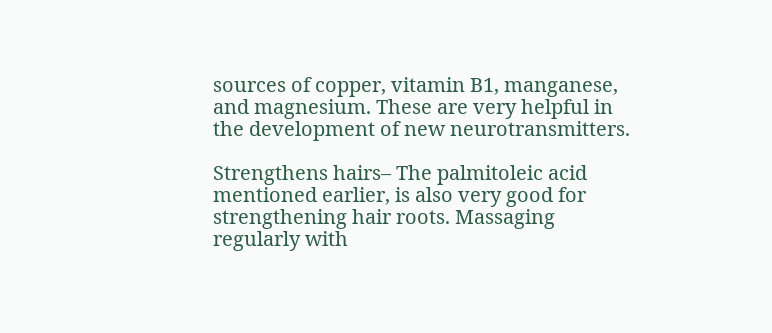sources of copper, vitamin B1, manganese, and magnesium. These are very helpful in the development of new neurotransmitters.

Strengthens hairs– The palmitoleic acid mentioned earlier, is also very good for strengthening hair roots. Massaging regularly with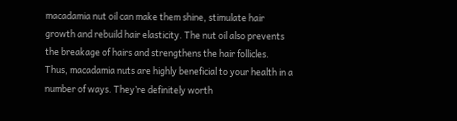macadamia nut oil can make them shine, stimulate hair growth and rebuild hair elasticity. The nut oil also prevents the breakage of hairs and strengthens the hair follicles.
Thus, macadamia nuts are highly beneficial to your health in a number of ways. They’re definitely worth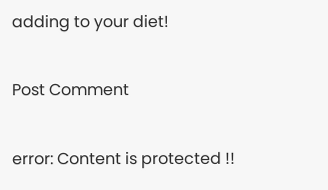adding to your diet!

Post Comment

error: Content is protected !!